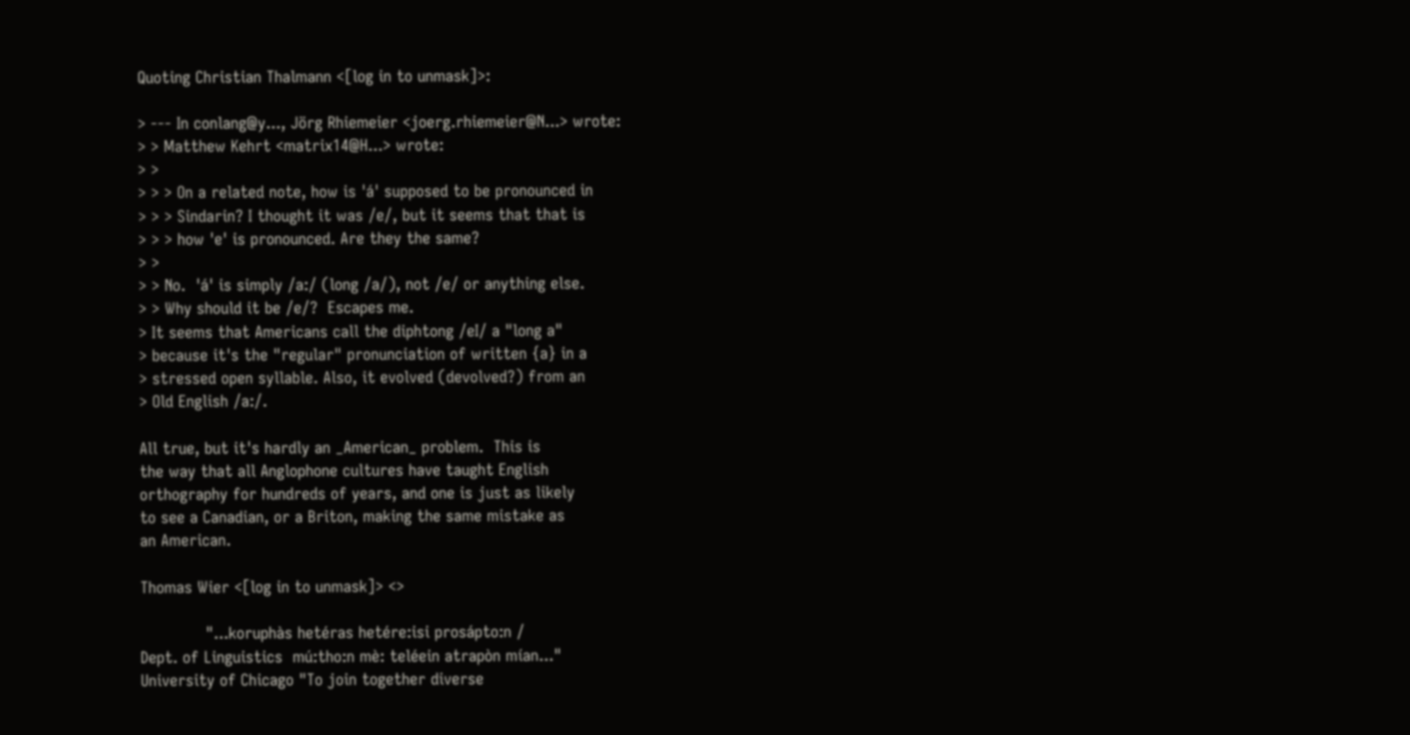Quoting Christian Thalmann <[log in to unmask]>:

> --- In conlang@y..., Jörg Rhiemeier <joerg.rhiemeier@N...> wrote:
> > Matthew Kehrt <matrix14@H...> wrote:
> >
> > > On a related note, how is 'á' supposed to be pronounced in
> > > Sindarin? I thought it was /e/, but it seems that that is
> > > how 'e' is pronounced. Are they the same?
> >
> > No.  'á' is simply /a:/ (long /a/), not /e/ or anything else.
> > Why should it be /e/?  Escapes me.
> It seems that Americans call the diphtong /eI/ a "long a"
> because it's the "regular" pronunciation of written {a} in a
> stressed open syllable. Also, it evolved (devolved?) from an
> Old English /a:/.

All true, but it's hardly an _American_ problem.  This is
the way that all Anglophone cultures have taught English
orthography for hundreds of years, and one is just as likely
to see a Canadian, or a Briton, making the same mistake as
an American.

Thomas Wier <[log in to unmask]> <>

             "...koruphàs hetéras hetére:isi prosápto:n /
Dept. of Linguistics  mú:tho:n mè: teléein atrapòn mían..."
University of Chicago "To join together diverse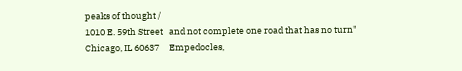peaks of thought /
1010 E. 59th Street   and not complete one road that has no turn"
Chicago, IL 60637     Empedocles,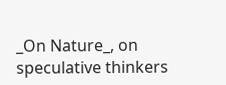_On Nature_, on speculative thinkers